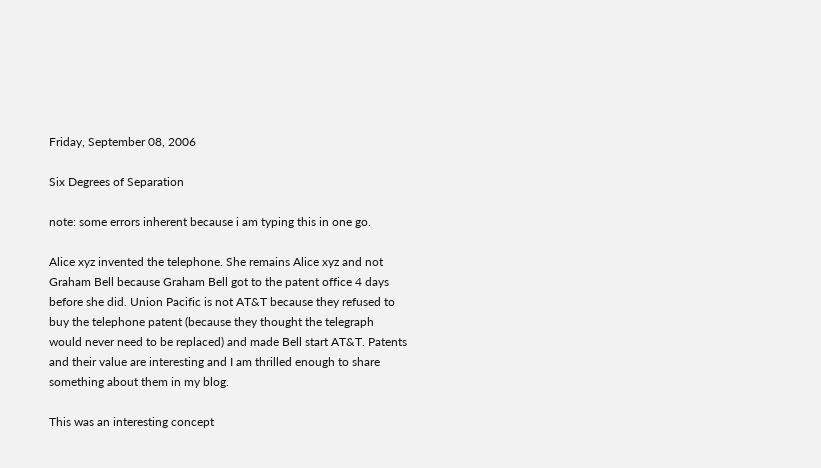Friday, September 08, 2006

Six Degrees of Separation

note: some errors inherent because i am typing this in one go.

Alice xyz invented the telephone. She remains Alice xyz and not Graham Bell because Graham Bell got to the patent office 4 days before she did. Union Pacific is not AT&T because they refused to buy the telephone patent (because they thought the telegraph would never need to be replaced) and made Bell start AT&T. Patents and their value are interesting and I am thrilled enough to share something about them in my blog.

This was an interesting concept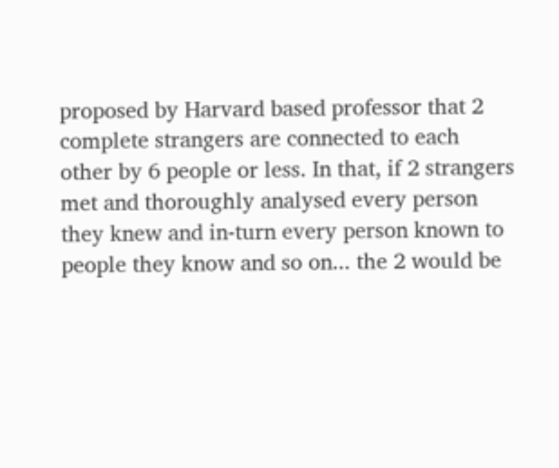proposed by Harvard based professor that 2 complete strangers are connected to each other by 6 people or less. In that, if 2 strangers met and thoroughly analysed every person they knew and in-turn every person known to people they know and so on... the 2 would be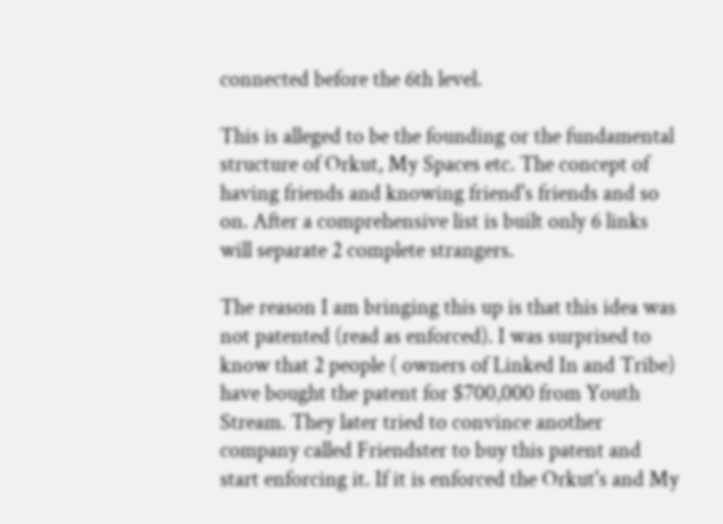connected before the 6th level.

This is alleged to be the founding or the fundamental structure of Orkut, My Spaces etc. The concept of having friends and knowing friend's friends and so on. After a comprehensive list is built only 6 links will separate 2 complete strangers.

The reason I am bringing this up is that this idea was not patented (read as enforced). I was surprised to know that 2 people ( owners of Linked In and Tribe) have bought the patent for $700,000 from Youth Stream. They later tried to convince another company called Friendster to buy this patent and start enforcing it. If it is enforced the Orkut's and My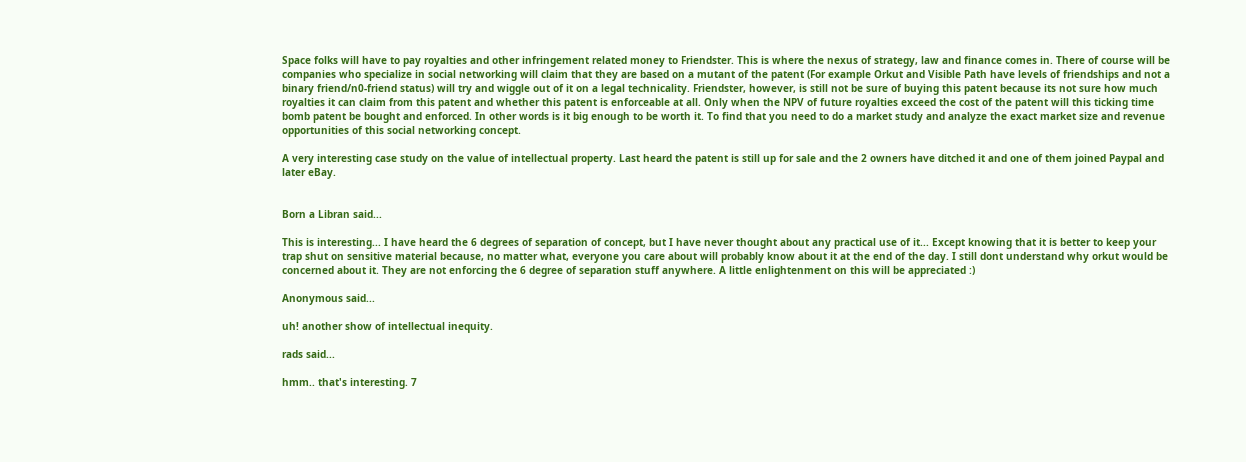Space folks will have to pay royalties and other infringement related money to Friendster. This is where the nexus of strategy, law and finance comes in. There of course will be companies who specialize in social networking will claim that they are based on a mutant of the patent (For example Orkut and Visible Path have levels of friendships and not a binary friend/n0-friend status) will try and wiggle out of it on a legal technicality. Friendster, however, is still not be sure of buying this patent because its not sure how much royalties it can claim from this patent and whether this patent is enforceable at all. Only when the NPV of future royalties exceed the cost of the patent will this ticking time bomb patent be bought and enforced. In other words is it big enough to be worth it. To find that you need to do a market study and analyze the exact market size and revenue opportunities of this social networking concept.

A very interesting case study on the value of intellectual property. Last heard the patent is still up for sale and the 2 owners have ditched it and one of them joined Paypal and later eBay.


Born a Libran said...

This is interesting... I have heard the 6 degrees of separation of concept, but I have never thought about any practical use of it... Except knowing that it is better to keep your trap shut on sensitive material because, no matter what, everyone you care about will probably know about it at the end of the day. I still dont understand why orkut would be concerned about it. They are not enforcing the 6 degree of separation stuff anywhere. A little enlightenment on this will be appreciated :)

Anonymous said...

uh! another show of intellectual inequity.

rads said...

hmm.. that's interesting. 7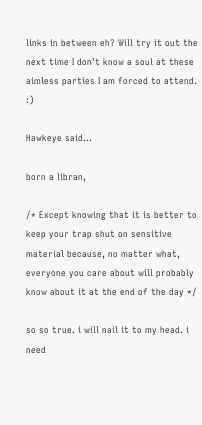links in between eh? Will try it out the next time I don't know a soul at these aimless parties I am forced to attend. :)

Hawkeye said...

born a libran,

/* Except knowing that it is better to keep your trap shut on sensitive material because, no matter what, everyone you care about will probably know about it at the end of the day */

so so true. i will nail it to my head. i need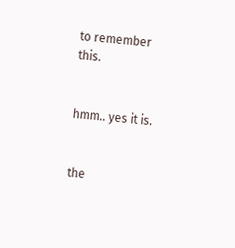to remember this.


hmm.. yes it is.


the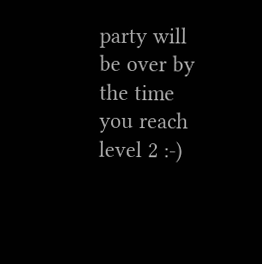party will be over by the time you reach level 2 :-)